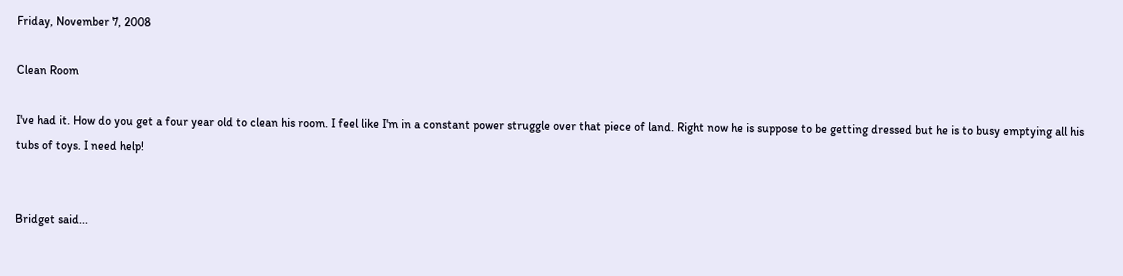Friday, November 7, 2008

Clean Room

I've had it. How do you get a four year old to clean his room. I feel like I'm in a constant power struggle over that piece of land. Right now he is suppose to be getting dressed but he is to busy emptying all his tubs of toys. I need help!


Bridget said...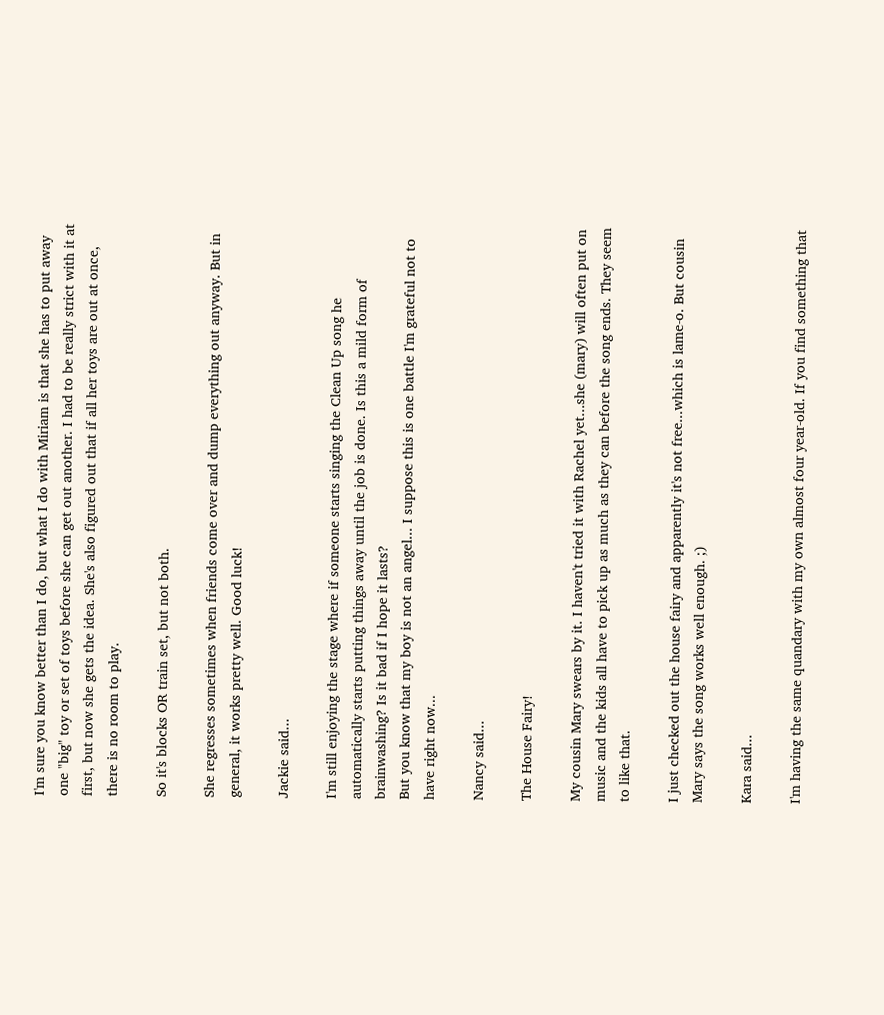I'm sure you know better than I do, but what I do with Miriam is that she has to put away one "big" toy or set of toys before she can get out another. I had to be really strict with it at first, but now she gets the idea. She's also figured out that if all her toys are out at once, there is no room to play.

So it's blocks OR train set, but not both.

She regresses sometimes when friends come over and dump everything out anyway. But in general, it works pretty well. Good luck!

Jackie said...

I'm still enjoying the stage where if someone starts singing the Clean Up song he automatically starts putting things away until the job is done. Is this a mild form of brainwashing? Is it bad if I hope it lasts?
But you know that my boy is not an angel... I suppose this is one battle I'm grateful not to have right now...

Nancy said...

The House Fairy!

My cousin Mary swears by it. I haven't tried it with Rachel yet...she (mary) will often put on music and the kids all have to pick up as much as they can before the song ends. They seem to like that.

I just checked out the house fairy and apparently it's not free...which is lame-o. But cousin Mary says the song works well enough. ;)

Kara said...

I'm having the same quandary with my own almost four year-old. If you find something that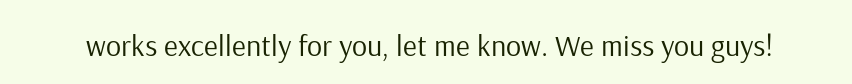works excellently for you, let me know. We miss you guys!